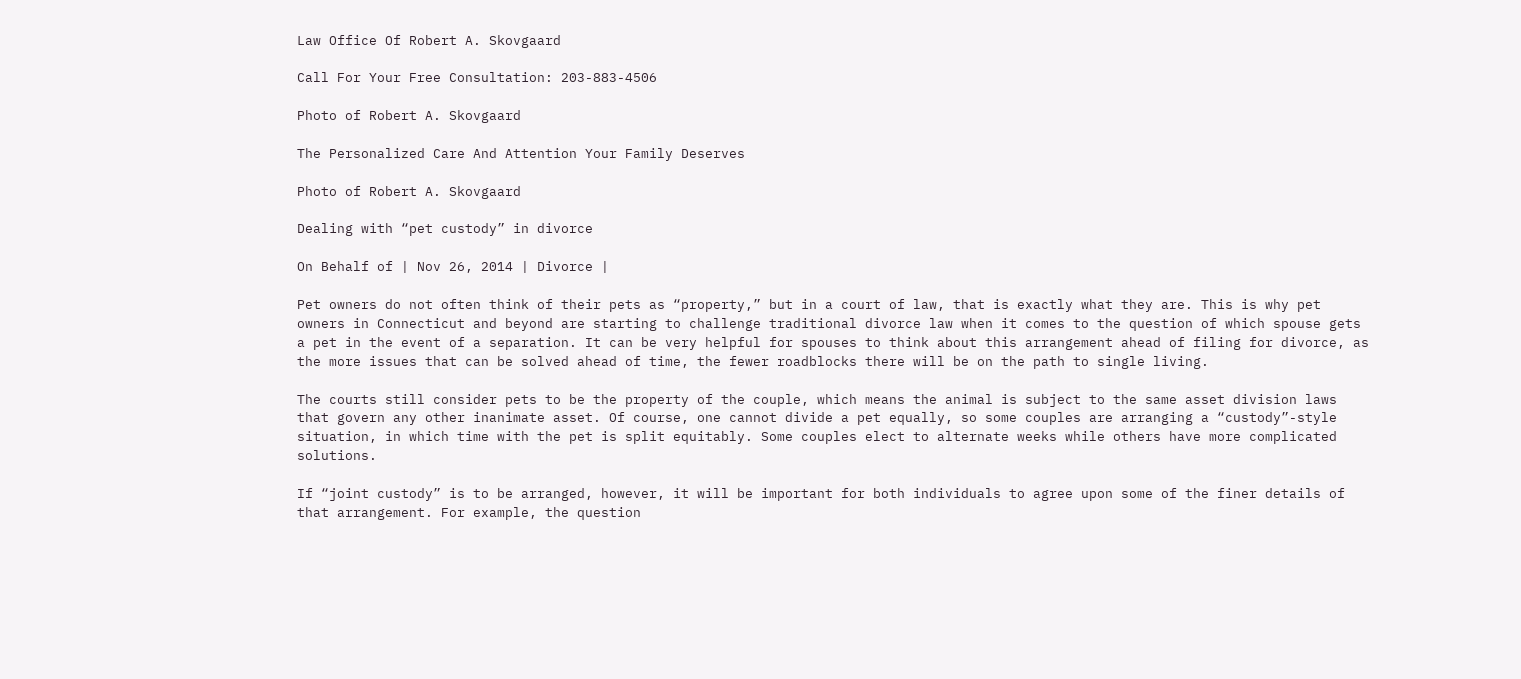Law Office Of Robert A. Skovgaard

Call For Your Free Consultation: 203-883-4506

Photo of Robert A. Skovgaard

The Personalized Care And Attention Your Family Deserves

Photo of Robert A. Skovgaard

Dealing with “pet custody” in divorce

On Behalf of | Nov 26, 2014 | Divorce |

Pet owners do not often think of their pets as “property,” but in a court of law, that is exactly what they are. This is why pet owners in Connecticut and beyond are starting to challenge traditional divorce law when it comes to the question of which spouse gets a pet in the event of a separation. It can be very helpful for spouses to think about this arrangement ahead of filing for divorce, as the more issues that can be solved ahead of time, the fewer roadblocks there will be on the path to single living.

The courts still consider pets to be the property of the couple, which means the animal is subject to the same asset division laws that govern any other inanimate asset. Of course, one cannot divide a pet equally, so some couples are arranging a “custody”-style situation, in which time with the pet is split equitably. Some couples elect to alternate weeks while others have more complicated solutions.

If “joint custody” is to be arranged, however, it will be important for both individuals to agree upon some of the finer details of that arrangement. For example, the question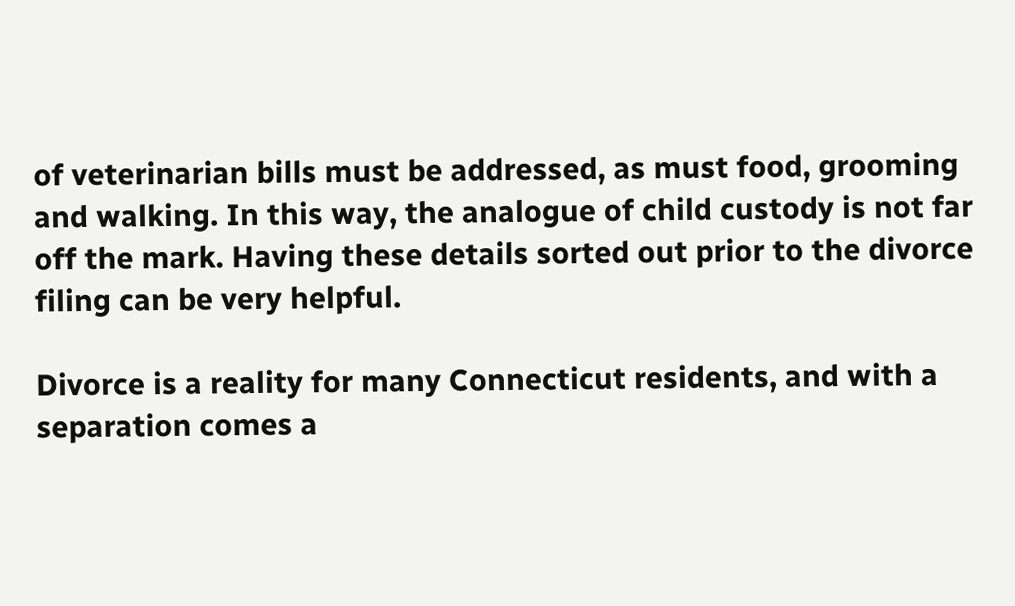of veterinarian bills must be addressed, as must food, grooming and walking. In this way, the analogue of child custody is not far off the mark. Having these details sorted out prior to the divorce filing can be very helpful.

Divorce is a reality for many Connecticut residents, and with a separation comes a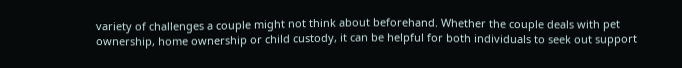variety of challenges a couple might not think about beforehand. Whether the couple deals with pet ownership, home ownership or child custody, it can be helpful for both individuals to seek out support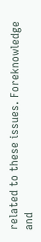related to these issues. Foreknowledge and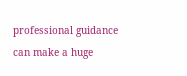professional guidance can make a huge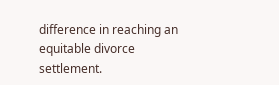difference in reaching an equitable divorce settlement.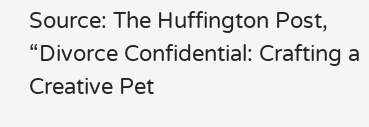Source: The Huffington Post, “Divorce Confidential: Crafting a Creative Pet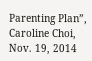Parenting Plan”, Caroline Choi, Nov. 19, 2014